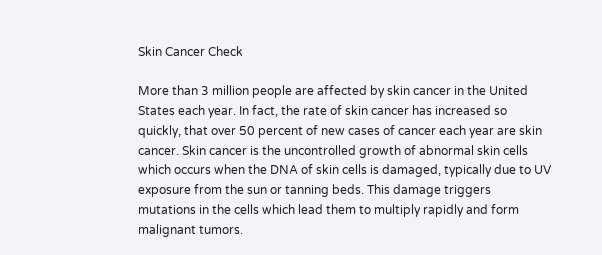Skin Cancer Check

More than 3 million people are affected by skin cancer in the United States each year. In fact, the rate of skin cancer has increased so quickly, that over 50 percent of new cases of cancer each year are skin cancer. Skin cancer is the uncontrolled growth of abnormal skin cells which occurs when the DNA of skin cells is damaged, typically due to UV exposure from the sun or tanning beds. This damage triggers mutations in the cells which lead them to multiply rapidly and form malignant tumors.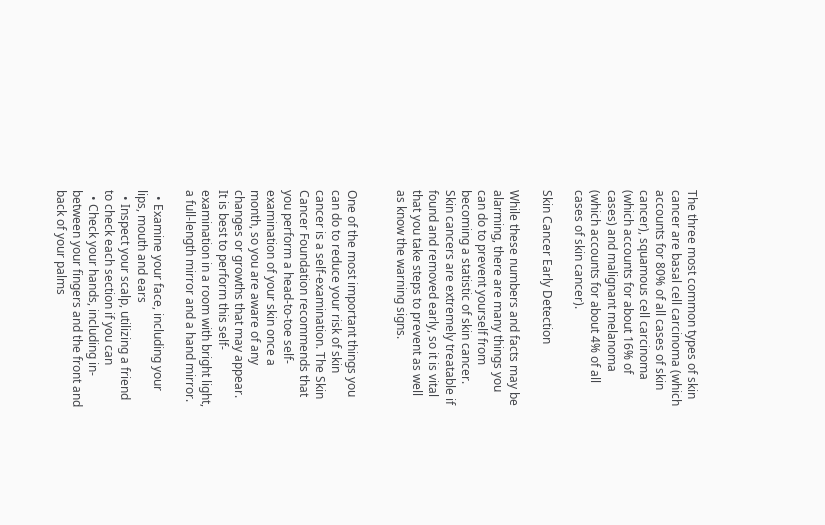The three most common types of skin cancer are basal cell carcinoma (which accounts for 80% of all cases of skin cancer), squamous cell carcinoma (which accounts for about 16% of cases) and malignant melanoma (which accounts for about 4% of all cases of skin cancer).

Skin Cancer Early Detection

While these numbers and facts may be alarming, there are many things you can do to prevent yourself from becoming a statistic of skin cancer. Skin cancers are extremely treatable if found and removed early, so it is vital that you take steps to prevent as well as know the warning signs.


One of the most important things you can do to reduce your risk of skin cancer is a self-examination. The Skin Cancer Foundation recommends that you perform a head-to-toe self-examination of your skin once a month, so you are aware of any changes or growths that may appear. It is best to perform this self-examination in a room with bright light, a full-length mirror and a hand mirror.

  • Examine your face, including your lips, mouth and ears
  • Inspect your scalp, utilizing a friend to check each section if you can
  • Check your hands, including in-between your fingers and the front and back of your palms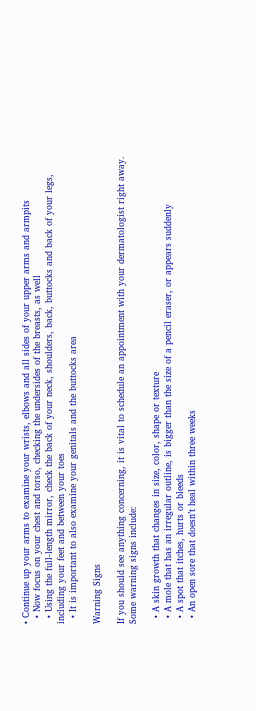• Continue up your arms to examine your wrists, elbows and all sides of your upper arms and armpits
  • Now focus on your chest and torso, checking the undersides of the breasts, as well
  • Using the full-length mirror, check the back of your neck, shoulders, back, buttocks and back of your legs, including your feet and between your toes
  • It is important to also examine your genitals and the buttocks area

Warning Signs

If you should see anything concerning, it is vital to schedule an appointment with your dermatologist right away. Some warning signs include:

  • A skin growth that changes in size, color, shape or texture
  • A mole that has an irregular outline, is bigger than the size of a pencil eraser, or appears suddenly
  • A spot that itches, hurts or bleeds
  • An open sore that doesn’t heal within three weeks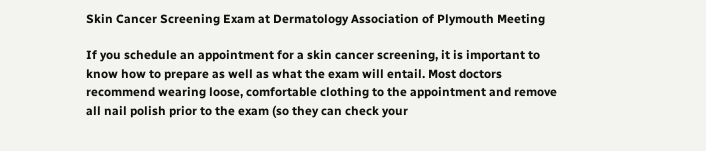Skin Cancer Screening Exam at Dermatology Association of Plymouth Meeting

If you schedule an appointment for a skin cancer screening, it is important to know how to prepare as well as what the exam will entail. Most doctors recommend wearing loose, comfortable clothing to the appointment and remove all nail polish prior to the exam (so they can check your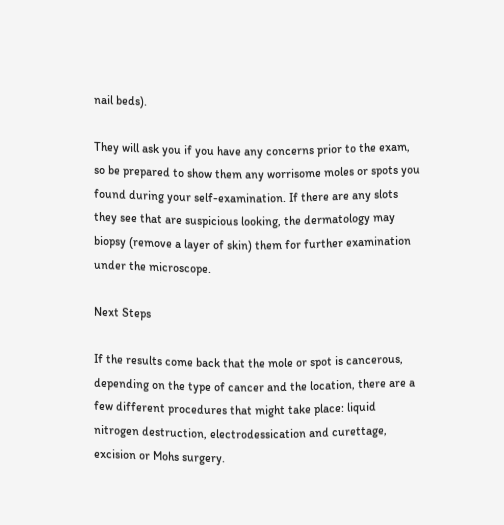nail beds).

They will ask you if you have any concerns prior to the exam, so be prepared to show them any worrisome moles or spots you found during your self-examination. If there are any slots they see that are suspicious looking, the dermatology may biopsy (remove a layer of skin) them for further examination under the microscope.

Next Steps

If the results come back that the mole or spot is cancerous, depending on the type of cancer and the location, there are a few different procedures that might take place: liquid nitrogen destruction, electrodessication and curettage, excision or Mohs surgery.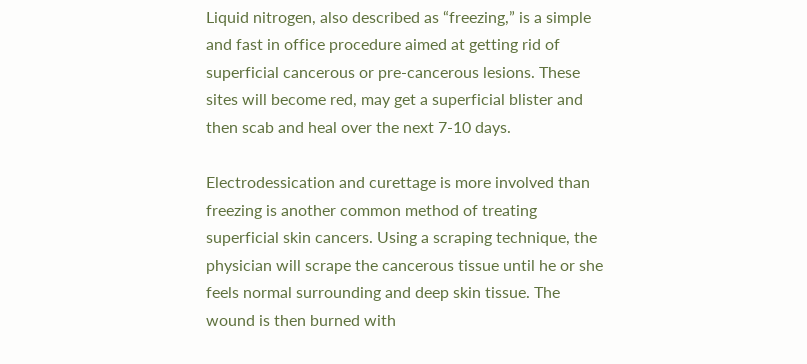Liquid nitrogen, also described as “freezing,” is a simple and fast in office procedure aimed at getting rid of superficial cancerous or pre-cancerous lesions. These sites will become red, may get a superficial blister and then scab and heal over the next 7-10 days.

Electrodessication and curettage is more involved than freezing is another common method of treating superficial skin cancers. Using a scraping technique, the physician will scrape the cancerous tissue until he or she feels normal surrounding and deep skin tissue. The wound is then burned with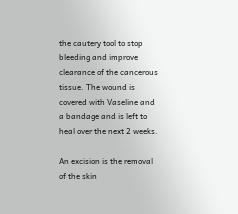the cautery tool to stop bleeding and improve clearance of the cancerous tissue. The wound is covered with Vaseline and a bandage and is left to heal over the next 2 weeks.

An excision is the removal of the skin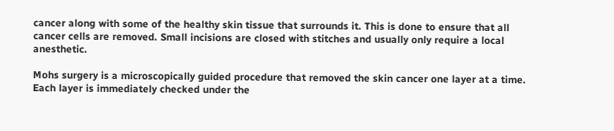cancer along with some of the healthy skin tissue that surrounds it. This is done to ensure that all cancer cells are removed. Small incisions are closed with stitches and usually only require a local anesthetic.

Mohs surgery is a microscopically guided procedure that removed the skin cancer one layer at a time. Each layer is immediately checked under the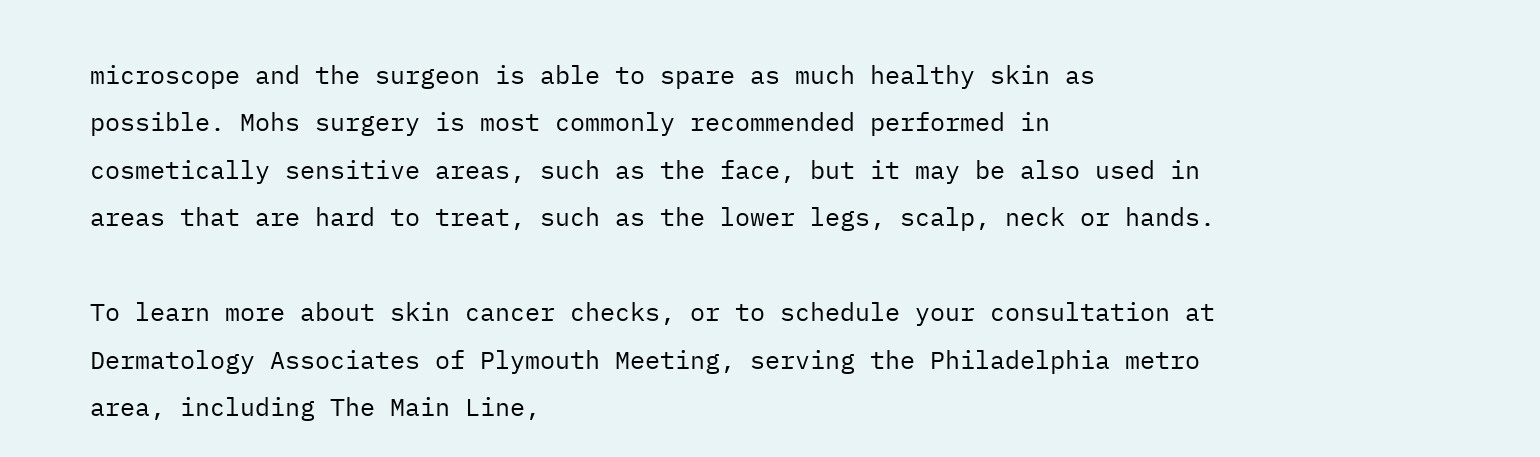microscope and the surgeon is able to spare as much healthy skin as possible. Mohs surgery is most commonly recommended performed in cosmetically sensitive areas, such as the face, but it may be also used in areas that are hard to treat, such as the lower legs, scalp, neck or hands.

To learn more about skin cancer checks, or to schedule your consultation at Dermatology Associates of Plymouth Meeting, serving the Philadelphia metro area, including The Main Line,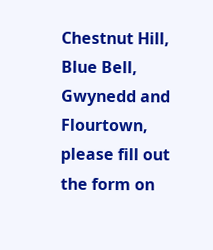Chestnut Hill, Blue Bell, Gwynedd and Flourtown, please fill out the form on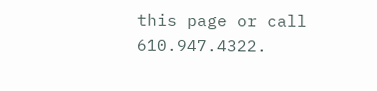this page or call 610.947.4322.